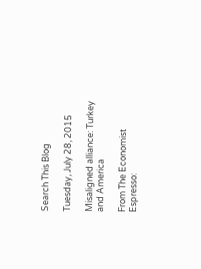Search This Blog

Tuesday, July 28, 2015

Misaligned alliance: Turkey and America

From The Economist Espresso: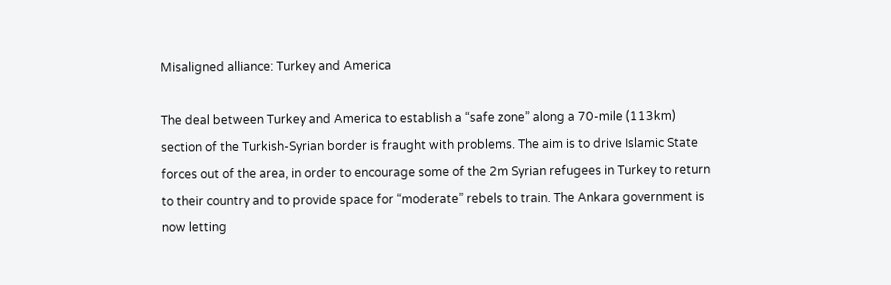Misaligned alliance: Turkey and America

The deal between Turkey and America to establish a “safe zone” along a 70-mile (113km) section of the Turkish-Syrian border is fraught with problems. The aim is to drive Islamic State forces out of the area, in order to encourage some of the 2m Syrian refugees in Turkey to return to their country and to provide space for “moderate” rebels to train. The Ankara government is now letting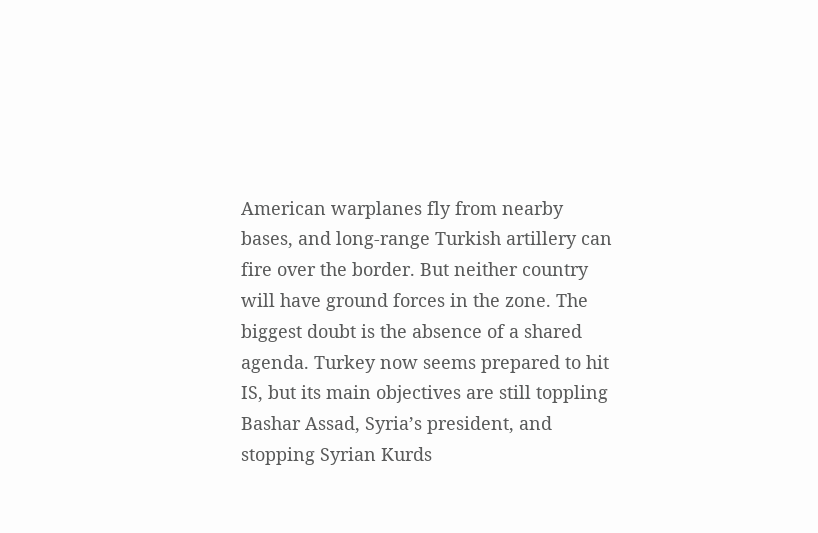American warplanes fly from nearby bases, and long-range Turkish artillery can fire over the border. But neither country will have ground forces in the zone. The biggest doubt is the absence of a shared agenda. Turkey now seems prepared to hit IS, but its main objectives are still toppling Bashar Assad, Syria’s president, and stopping Syrian Kurds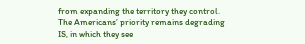from expanding the territory they control. The Americans’ priority remains degrading IS, in which they see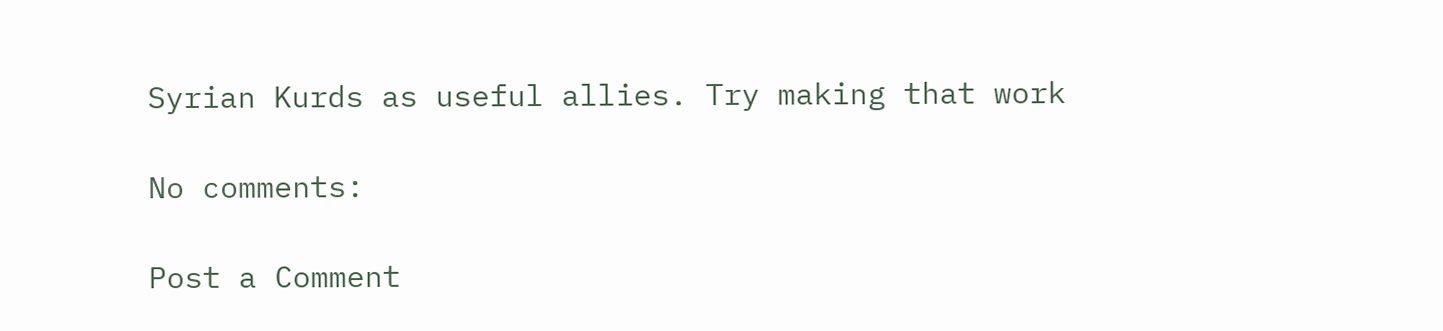Syrian Kurds as useful allies. Try making that work

No comments:

Post a Comment